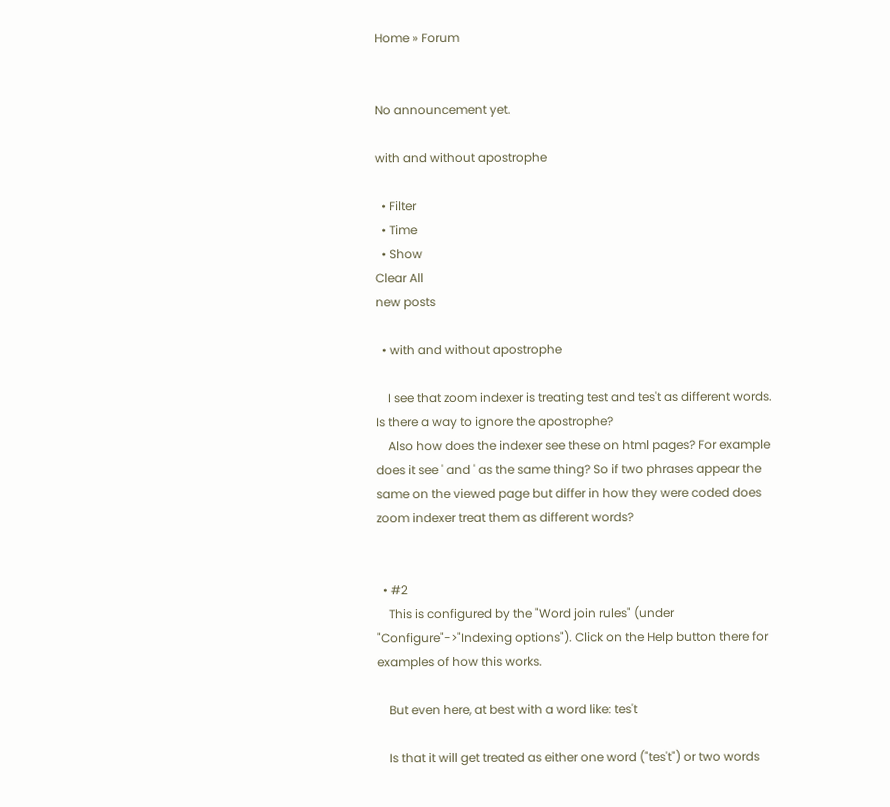Home » Forum


No announcement yet.

with and without apostrophe

  • Filter
  • Time
  • Show
Clear All
new posts

  • with and without apostrophe

    I see that zoom indexer is treating test and tes't as different words. Is there a way to ignore the apostrophe?
    Also how does the indexer see these on html pages? For example does it see ' and ' as the same thing? So if two phrases appear the same on the viewed page but differ in how they were coded does zoom indexer treat them as different words?


  • #2
    This is configured by the "Word join rules" (under "Configure"->"Indexing options"). Click on the Help button there for examples of how this works.

    But even here, at best with a word like: tes't

    Is that it will get treated as either one word ("tes't") or two words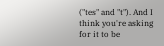("tes" and "t"). And I think you're asking for it to be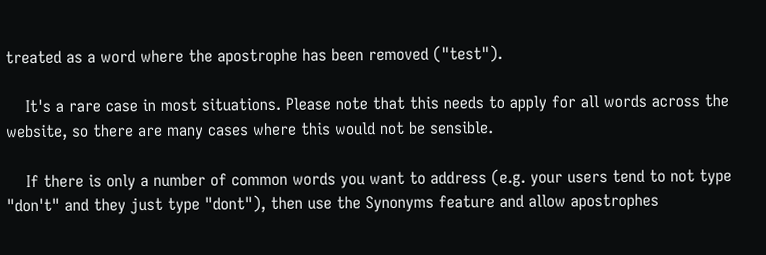treated as a word where the apostrophe has been removed ("test").

    It's a rare case in most situations. Please note that this needs to apply for all words across the website, so there are many cases where this would not be sensible.

    If there is only a number of common words you want to address (e.g. your users tend to not type "don't" and they just type "dont"), then use the Synonyms feature and allow apostrophes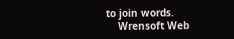to join words.
    Wrensoft Web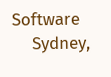Software
    Sydney,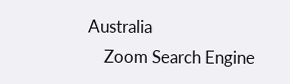Australia
    Zoom Search Engine